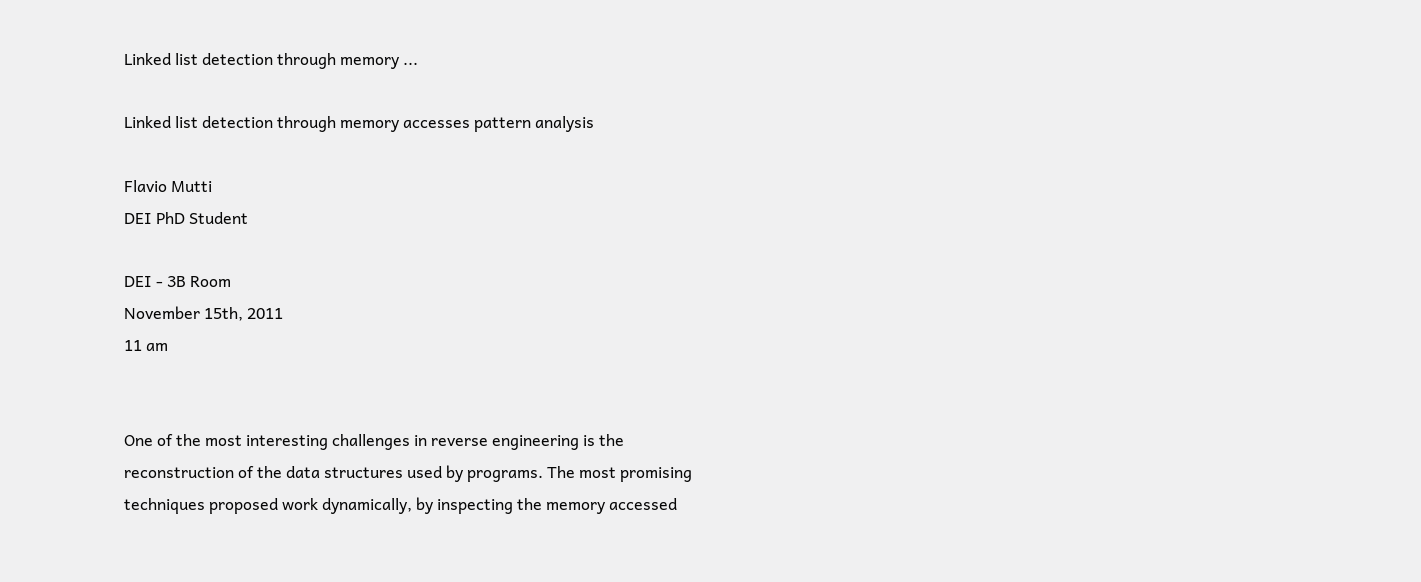Linked list detection through memory ...

Linked list detection through memory accesses pattern analysis

Flavio Mutti
DEI PhD Student

DEI - 3B Room
November 15th, 2011
11 am


One of the most interesting challenges in reverse engineering is the reconstruction of the data structures used by programs. The most promising techniques proposed work dynamically, by inspecting the memory accessed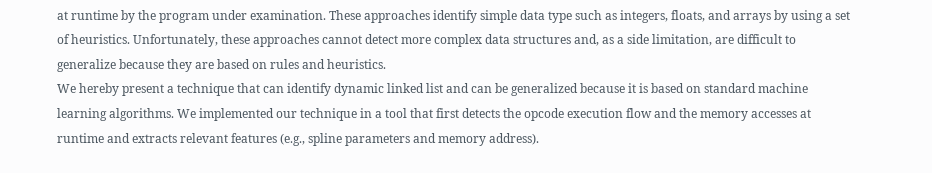at runtime by the program under examination. These approaches identify simple data type such as integers, floats, and arrays by using a set of heuristics. Unfortunately, these approaches cannot detect more complex data structures and, as a side limitation, are difficult to generalize because they are based on rules and heuristics.
We hereby present a technique that can identify dynamic linked list and can be generalized because it is based on standard machine learning algorithms. We implemented our technique in a tool that first detects the opcode execution flow and the memory accesses at runtime and extracts relevant features (e.g., spline parameters and memory address).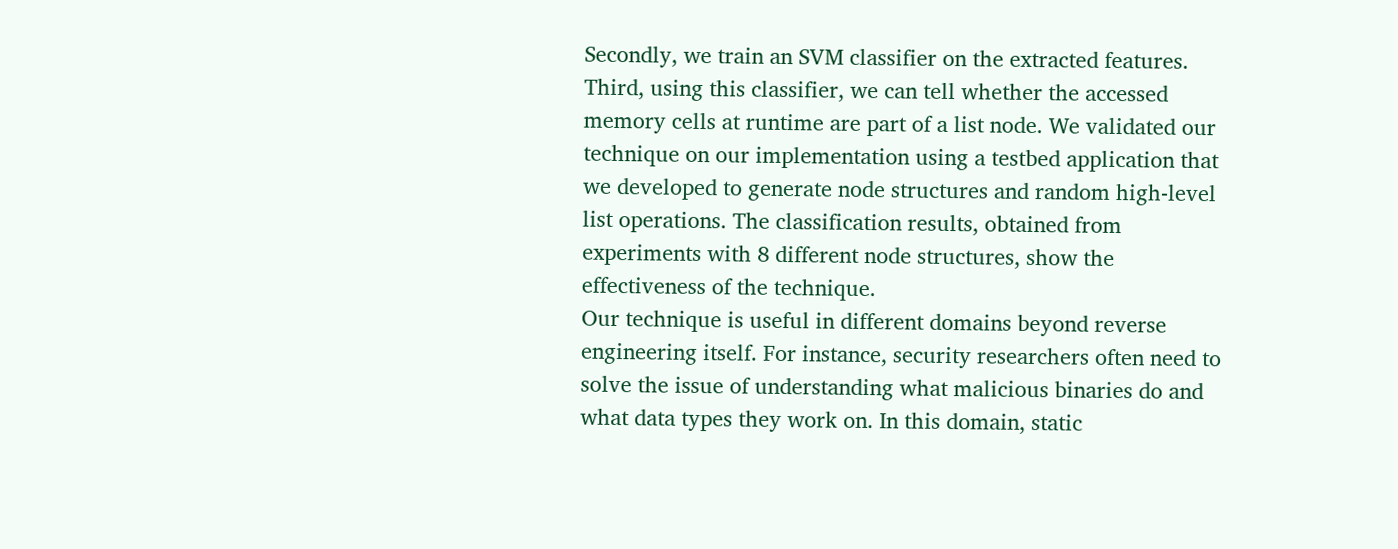Secondly, we train an SVM classifier on the extracted features. Third, using this classifier, we can tell whether the accessed memory cells at runtime are part of a list node. We validated our technique on our implementation using a testbed application that we developed to generate node structures and random high-level list operations. The classification results, obtained from experiments with 8 different node structures, show the effectiveness of the technique.
Our technique is useful in different domains beyond reverse engineering itself. For instance, security researchers often need to solve the issue of understanding what malicious binaries do and what data types they work on. In this domain, static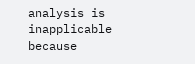analysis is inapplicable because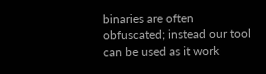binaries are often obfuscated; instead our tool can be used as it work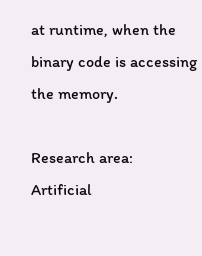at runtime, when the binary code is accessing the memory.

Research area:
Artificial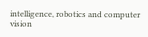intelligence, robotics and computer vision